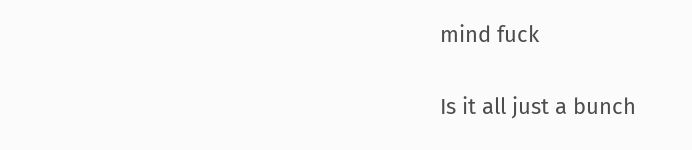mind fuck

Is it all just a bunch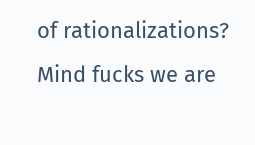of rationalizations?  Mind fucks we are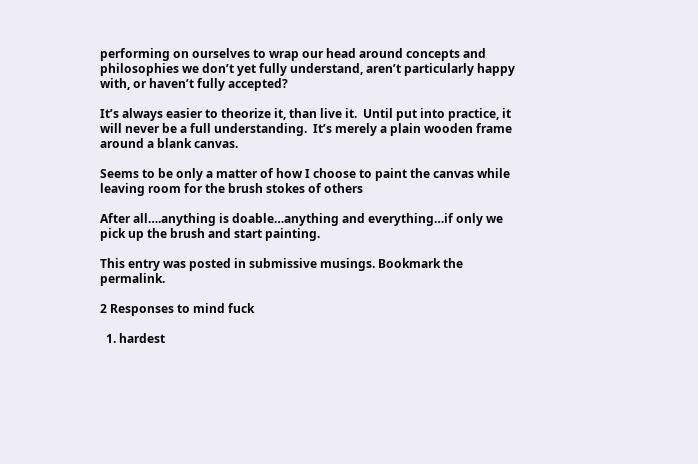performing on ourselves to wrap our head around concepts and philosophies we don’t yet fully understand, aren’t particularly happy with, or haven’t fully accepted?

It’s always easier to theorize it, than live it.  Until put into practice, it will never be a full understanding.  It’s merely a plain wooden frame around a blank canvas.

Seems to be only a matter of how I choose to paint the canvas while leaving room for the brush stokes of others

After all….anything is doable…anything and everything…if only we pick up the brush and start painting.

This entry was posted in submissive musings. Bookmark the permalink.

2 Responses to mind fuck

  1. hardest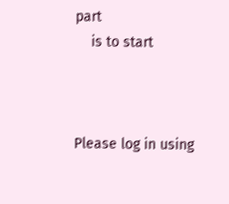part
    is to start



Please log in using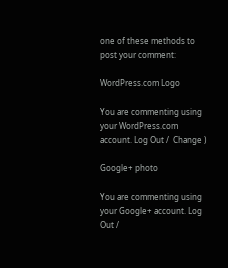one of these methods to post your comment:

WordPress.com Logo

You are commenting using your WordPress.com account. Log Out /  Change )

Google+ photo

You are commenting using your Google+ account. Log Out /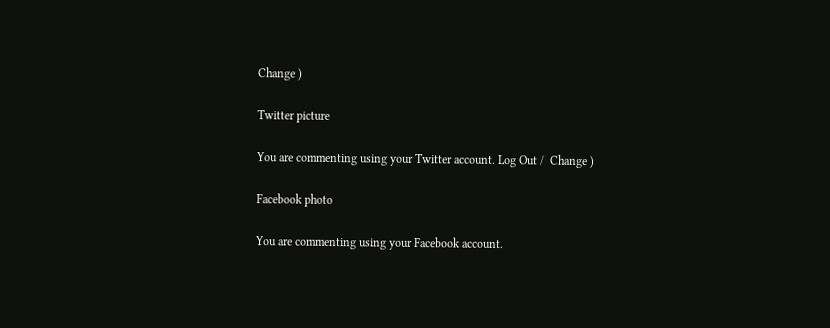Change )

Twitter picture

You are commenting using your Twitter account. Log Out /  Change )

Facebook photo

You are commenting using your Facebook account.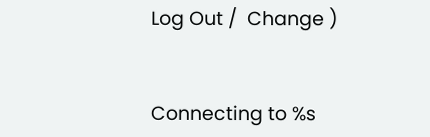Log Out /  Change )


Connecting to %s